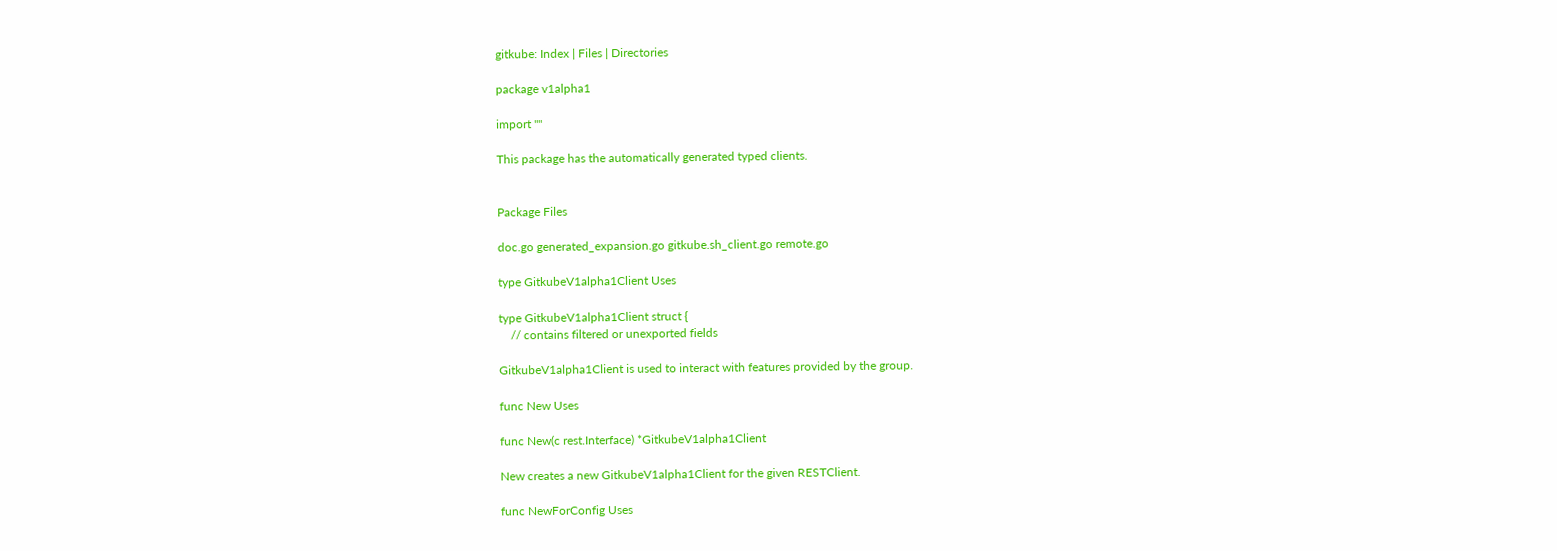gitkube: Index | Files | Directories

package v1alpha1

import ""

This package has the automatically generated typed clients.


Package Files

doc.go generated_expansion.go gitkube.sh_client.go remote.go

type GitkubeV1alpha1Client Uses

type GitkubeV1alpha1Client struct {
    // contains filtered or unexported fields

GitkubeV1alpha1Client is used to interact with features provided by the group.

func New Uses

func New(c rest.Interface) *GitkubeV1alpha1Client

New creates a new GitkubeV1alpha1Client for the given RESTClient.

func NewForConfig Uses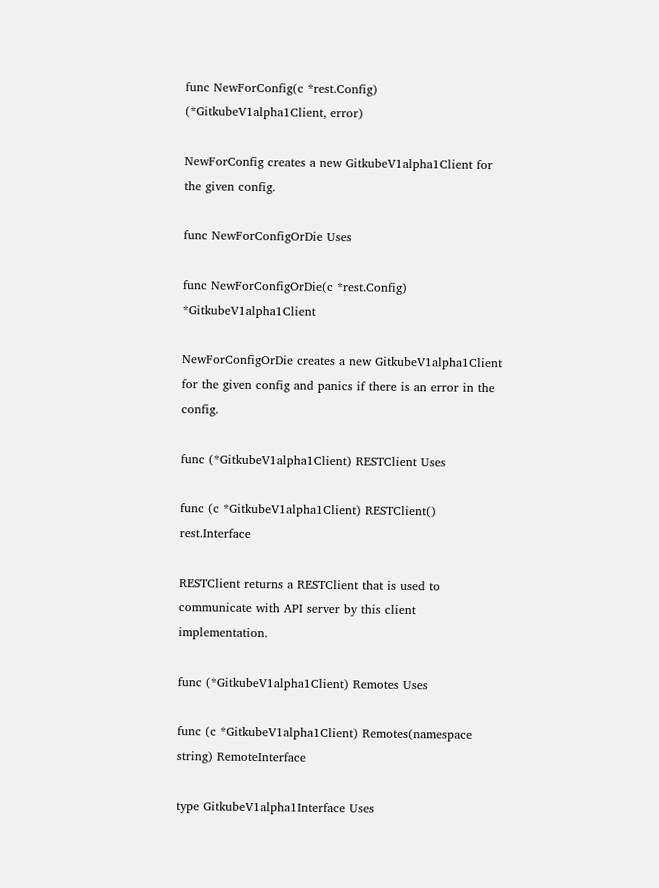func NewForConfig(c *rest.Config) (*GitkubeV1alpha1Client, error)

NewForConfig creates a new GitkubeV1alpha1Client for the given config.

func NewForConfigOrDie Uses

func NewForConfigOrDie(c *rest.Config) *GitkubeV1alpha1Client

NewForConfigOrDie creates a new GitkubeV1alpha1Client for the given config and panics if there is an error in the config.

func (*GitkubeV1alpha1Client) RESTClient Uses

func (c *GitkubeV1alpha1Client) RESTClient() rest.Interface

RESTClient returns a RESTClient that is used to communicate with API server by this client implementation.

func (*GitkubeV1alpha1Client) Remotes Uses

func (c *GitkubeV1alpha1Client) Remotes(namespace string) RemoteInterface

type GitkubeV1alpha1Interface Uses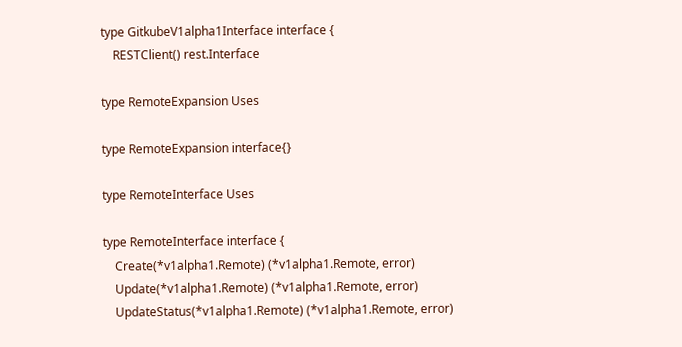type GitkubeV1alpha1Interface interface {
    RESTClient() rest.Interface

type RemoteExpansion Uses

type RemoteExpansion interface{}

type RemoteInterface Uses

type RemoteInterface interface {
    Create(*v1alpha1.Remote) (*v1alpha1.Remote, error)
    Update(*v1alpha1.Remote) (*v1alpha1.Remote, error)
    UpdateStatus(*v1alpha1.Remote) (*v1alpha1.Remote, error)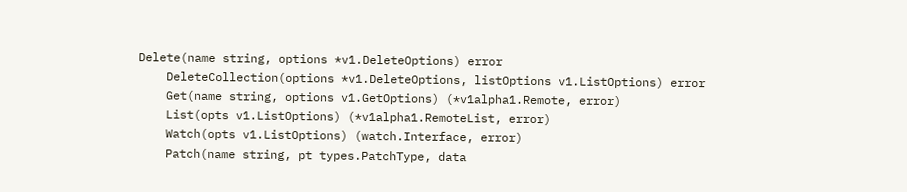Delete(name string, options *v1.DeleteOptions) error
    DeleteCollection(options *v1.DeleteOptions, listOptions v1.ListOptions) error
    Get(name string, options v1.GetOptions) (*v1alpha1.Remote, error)
    List(opts v1.ListOptions) (*v1alpha1.RemoteList, error)
    Watch(opts v1.ListOptions) (watch.Interface, error)
    Patch(name string, pt types.PatchType, data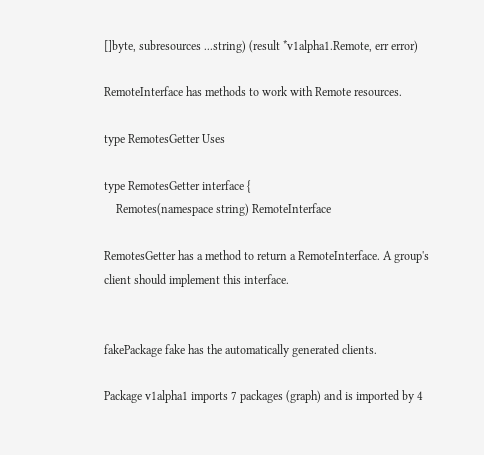[]byte, subresources ...string) (result *v1alpha1.Remote, err error)

RemoteInterface has methods to work with Remote resources.

type RemotesGetter Uses

type RemotesGetter interface {
    Remotes(namespace string) RemoteInterface

RemotesGetter has a method to return a RemoteInterface. A group's client should implement this interface.


fakePackage fake has the automatically generated clients.

Package v1alpha1 imports 7 packages (graph) and is imported by 4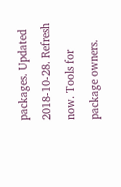packages. Updated 2018-10-28. Refresh now. Tools for package owners.